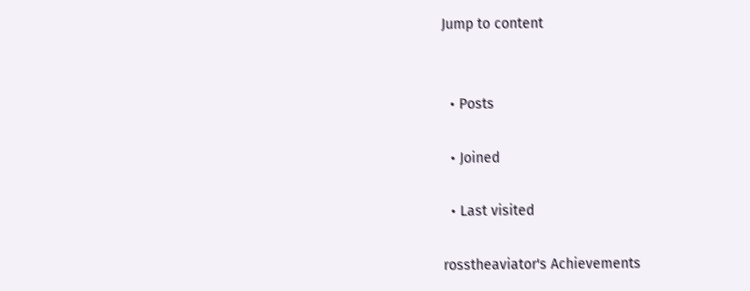Jump to content


  • Posts

  • Joined

  • Last visited

rosstheaviator's Achievements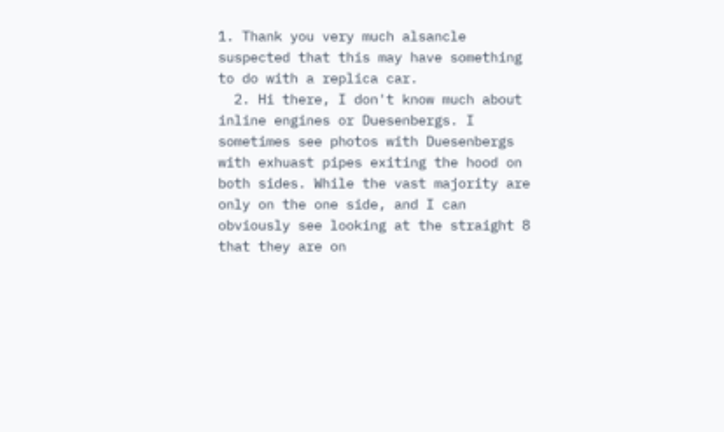1. Thank you very much alsancle suspected that this may have something to do with a replica car.
  2. Hi there, I don't know much about inline engines or Duesenbergs. I sometimes see photos with Duesenbergs with exhuast pipes exiting the hood on both sides. While the vast majority are only on the one side, and I can obviously see looking at the straight 8 that they are on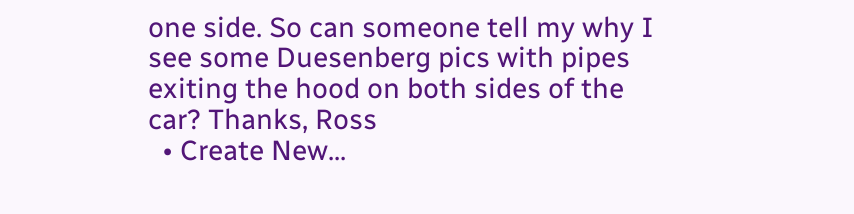one side. So can someone tell my why I see some Duesenberg pics with pipes exiting the hood on both sides of the car? Thanks, Ross
  • Create New...